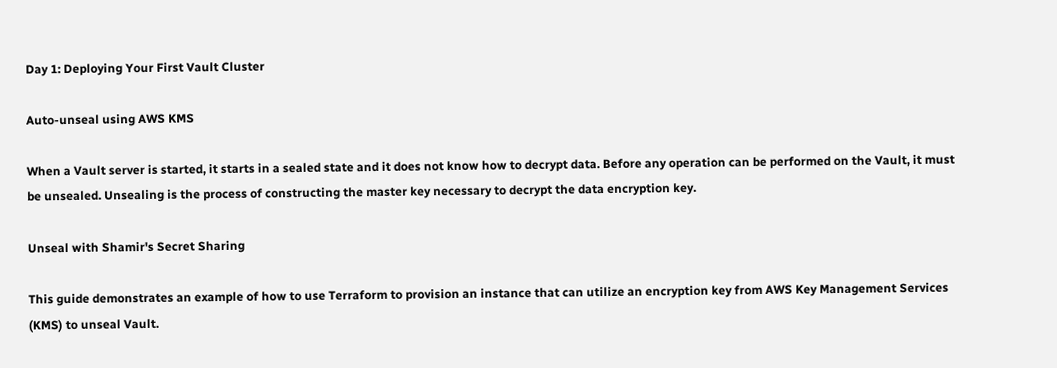Day 1: Deploying Your First Vault Cluster

Auto-unseal using AWS KMS

When a Vault server is started, it starts in a sealed state and it does not know how to decrypt data. Before any operation can be performed on the Vault, it must be unsealed. Unsealing is the process of constructing the master key necessary to decrypt the data encryption key.

Unseal with Shamir's Secret Sharing

This guide demonstrates an example of how to use Terraform to provision an instance that can utilize an encryption key from AWS Key Management Services (KMS) to unseal Vault.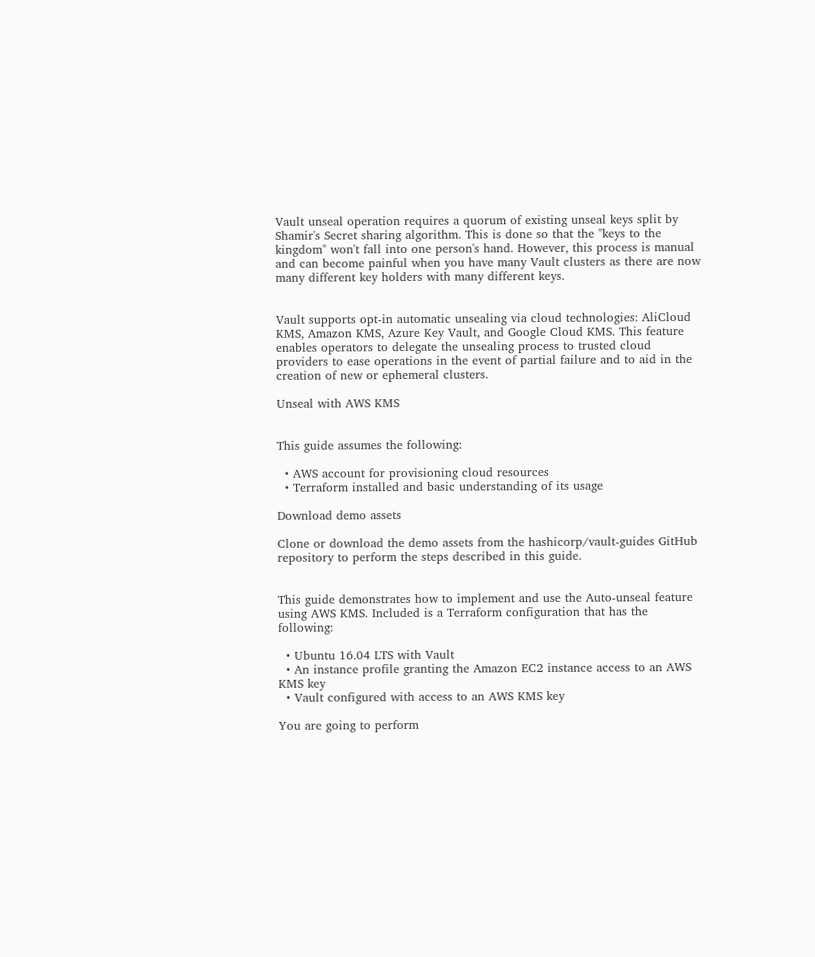Vault unseal operation requires a quorum of existing unseal keys split by Shamir's Secret sharing algorithm. This is done so that the "keys to the kingdom" won't fall into one person's hand. However, this process is manual and can become painful when you have many Vault clusters as there are now many different key holders with many different keys.


Vault supports opt-in automatic unsealing via cloud technologies: AliCloud KMS, Amazon KMS, Azure Key Vault, and Google Cloud KMS. This feature enables operators to delegate the unsealing process to trusted cloud providers to ease operations in the event of partial failure and to aid in the creation of new or ephemeral clusters.

Unseal with AWS KMS


This guide assumes the following:

  • AWS account for provisioning cloud resources
  • Terraform installed and basic understanding of its usage

Download demo assets

Clone or download the demo assets from the hashicorp/vault-guides GitHub repository to perform the steps described in this guide.


This guide demonstrates how to implement and use the Auto-unseal feature using AWS KMS. Included is a Terraform configuration that has the following:

  • Ubuntu 16.04 LTS with Vault
  • An instance profile granting the Amazon EC2 instance access to an AWS KMS key
  • Vault configured with access to an AWS KMS key

You are going to perform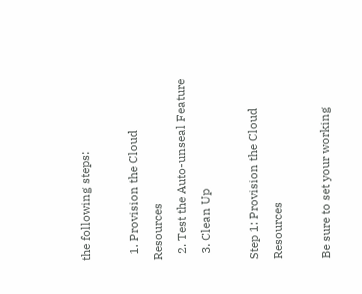the following steps:

  1. Provision the Cloud Resources
  2. Test the Auto-unseal Feature
  3. Clean Up

Step 1: Provision the Cloud Resources

Be sure to set your working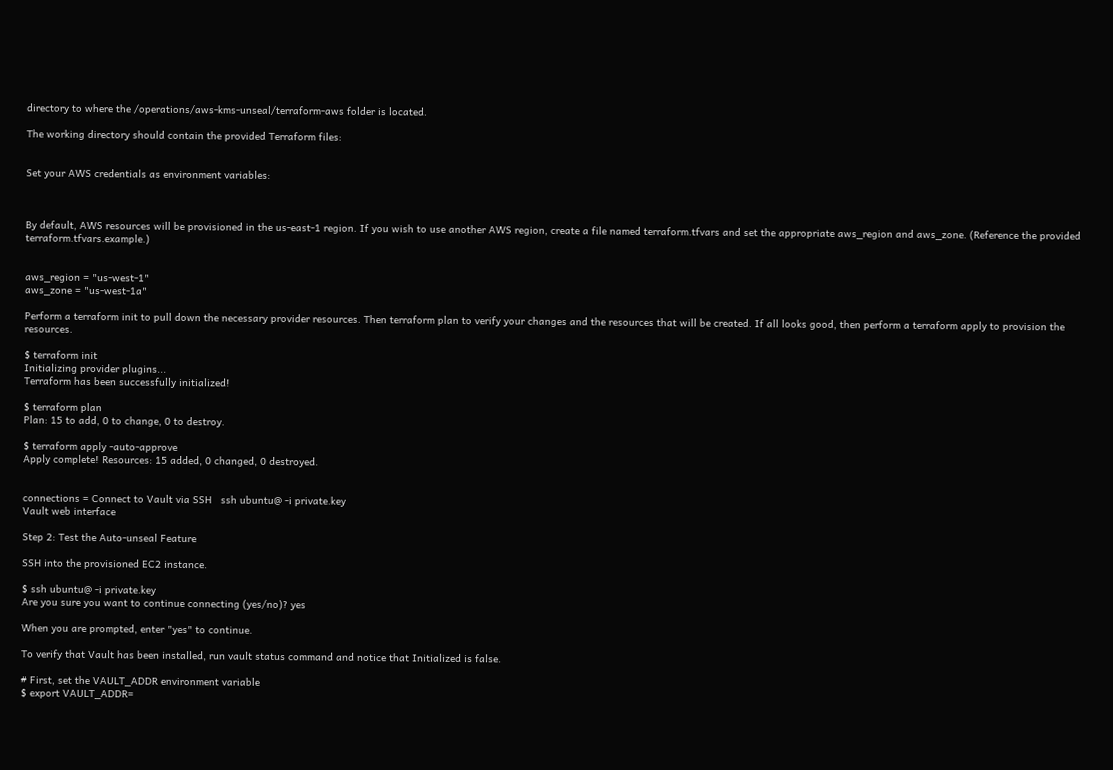directory to where the /operations/aws-kms-unseal/terraform-aws folder is located.

The working directory should contain the provided Terraform files:


Set your AWS credentials as environment variables:



By default, AWS resources will be provisioned in the us-east-1 region. If you wish to use another AWS region, create a file named terraform.tfvars and set the appropriate aws_region and aws_zone. (Reference the provided terraform.tfvars.example.)


aws_region = "us-west-1"
aws_zone = "us-west-1a"

Perform a terraform init to pull down the necessary provider resources. Then terraform plan to verify your changes and the resources that will be created. If all looks good, then perform a terraform apply to provision the resources.

$ terraform init
Initializing provider plugins...
Terraform has been successfully initialized!

$ terraform plan
Plan: 15 to add, 0 to change, 0 to destroy.

$ terraform apply -auto-approve
Apply complete! Resources: 15 added, 0 changed, 0 destroyed.


connections = Connect to Vault via SSH   ssh ubuntu@ -i private.key
Vault web interface

Step 2: Test the Auto-unseal Feature

SSH into the provisioned EC2 instance.

$ ssh ubuntu@ -i private.key
Are you sure you want to continue connecting (yes/no)? yes

When you are prompted, enter "yes" to continue.

To verify that Vault has been installed, run vault status command and notice that Initialized is false.

# First, set the VAULT_ADDR environment variable
$ export VAULT_ADDR=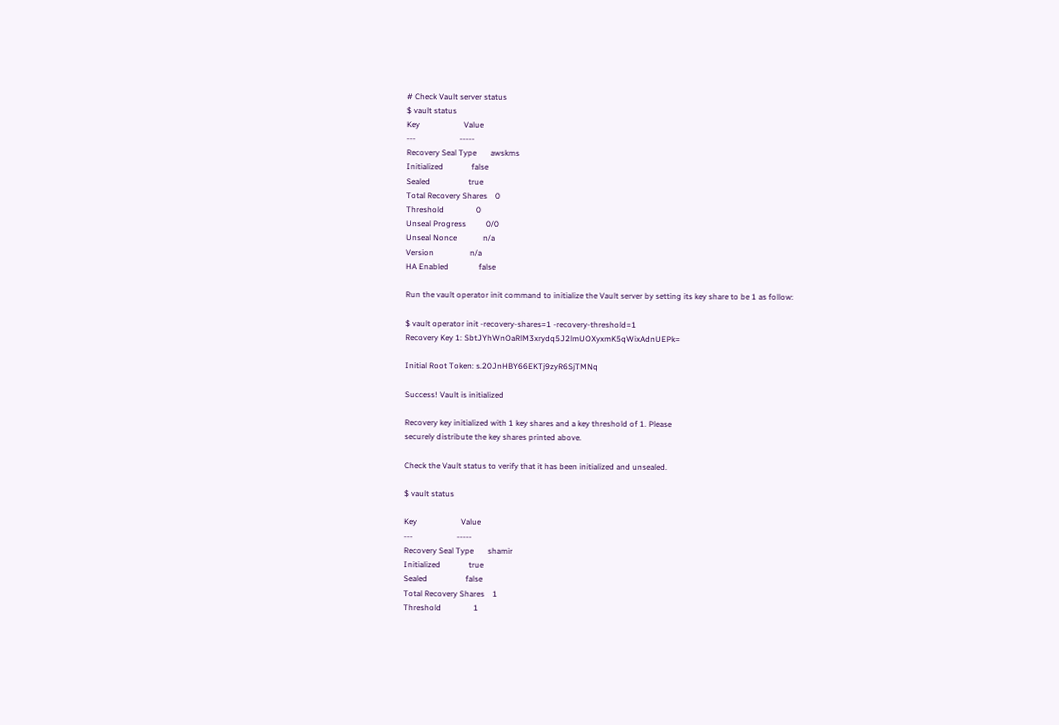# Check Vault server status
$ vault status
Key                      Value
---                      -----
Recovery Seal Type       awskms
Initialized              false
Sealed                   true
Total Recovery Shares    0
Threshold                0
Unseal Progress          0/0
Unseal Nonce             n/a
Version                  n/a
HA Enabled               false

Run the vault operator init command to initialize the Vault server by setting its key share to be 1 as follow:

$ vault operator init -recovery-shares=1 -recovery-threshold=1
Recovery Key 1: SbtJYhWnOaRlM3xrydq5J2lmUOXyxmK5qWixAdnUEPk=

Initial Root Token: s.20JnHBY66EKTj9zyR6SjTMNq

Success! Vault is initialized

Recovery key initialized with 1 key shares and a key threshold of 1. Please
securely distribute the key shares printed above.

Check the Vault status to verify that it has been initialized and unsealed.

$ vault status

Key                      Value
---                      -----
Recovery Seal Type       shamir
Initialized              true
Sealed                   false
Total Recovery Shares    1
Threshold                1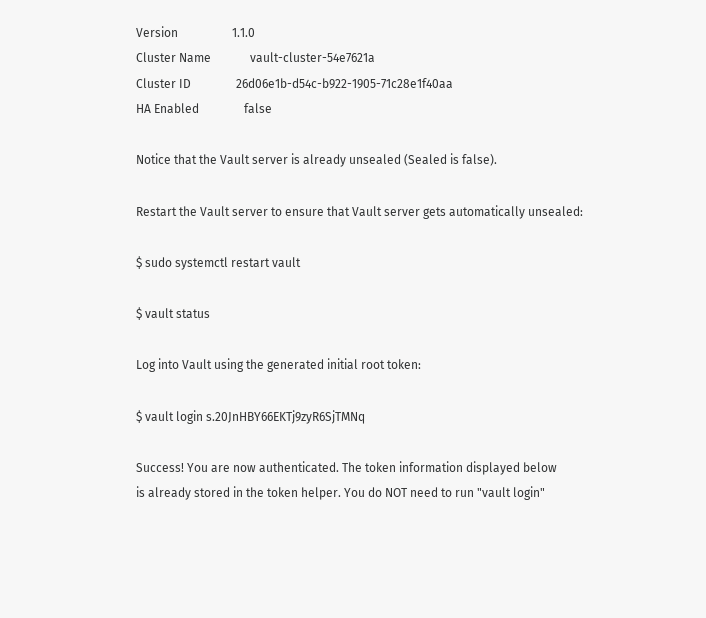Version                  1.1.0
Cluster Name             vault-cluster-54e7621a
Cluster ID               26d06e1b-d54c-b922-1905-71c28e1f40aa
HA Enabled               false

Notice that the Vault server is already unsealed (Sealed is false).

Restart the Vault server to ensure that Vault server gets automatically unsealed:

$ sudo systemctl restart vault

$ vault status

Log into Vault using the generated initial root token:

$ vault login s.20JnHBY66EKTj9zyR6SjTMNq

Success! You are now authenticated. The token information displayed below
is already stored in the token helper. You do NOT need to run "vault login"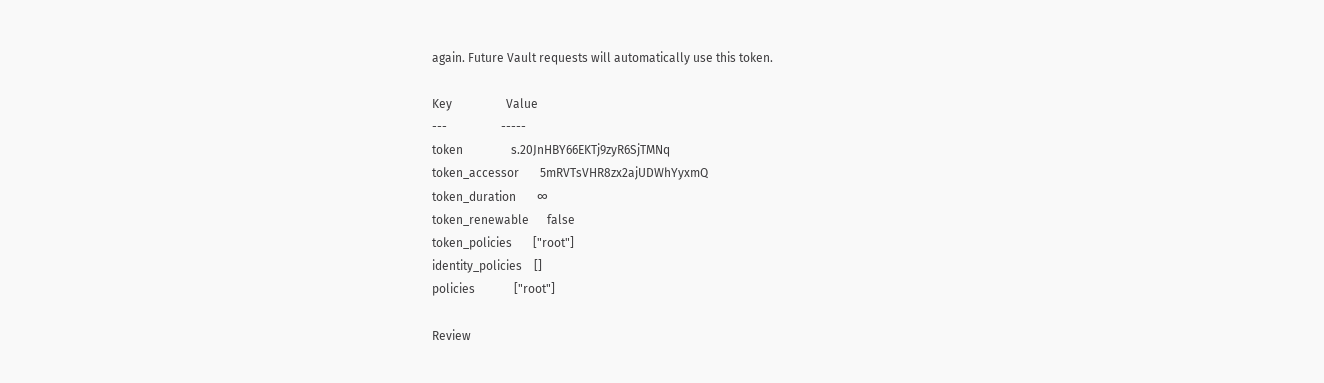again. Future Vault requests will automatically use this token.

Key                  Value
---                  -----
token                s.20JnHBY66EKTj9zyR6SjTMNq
token_accessor       5mRVTsVHR8zx2ajUDWhYyxmQ
token_duration       ∞
token_renewable      false
token_policies       ["root"]
identity_policies    []
policies             ["root"]

Review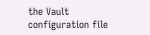the Vault configuration file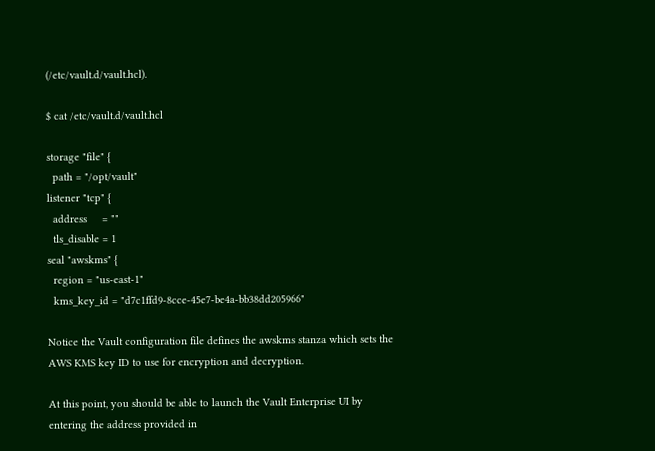(/etc/vault.d/vault.hcl).

$ cat /etc/vault.d/vault.hcl

storage "file" {
  path = "/opt/vault"
listener "tcp" {
  address     = ""
  tls_disable = 1
seal "awskms" {
  region = "us-east-1"
  kms_key_id = "d7c1ffd9-8cce-45e7-be4a-bb38dd205966"

Notice the Vault configuration file defines the awskms stanza which sets the AWS KMS key ID to use for encryption and decryption.

At this point, you should be able to launch the Vault Enterprise UI by entering the address provided in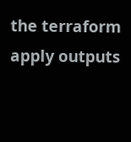the terraform apply outputs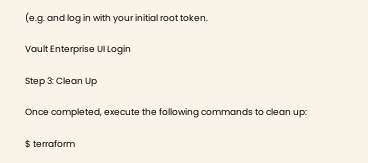(e.g. and log in with your initial root token.

Vault Enterprise UI Login

Step 3: Clean Up

Once completed, execute the following commands to clean up:

$ terraform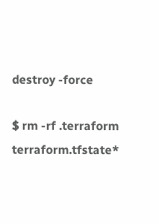destroy -force

$ rm -rf .terraform terraform.tfstate*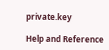private.key

Help and Reference